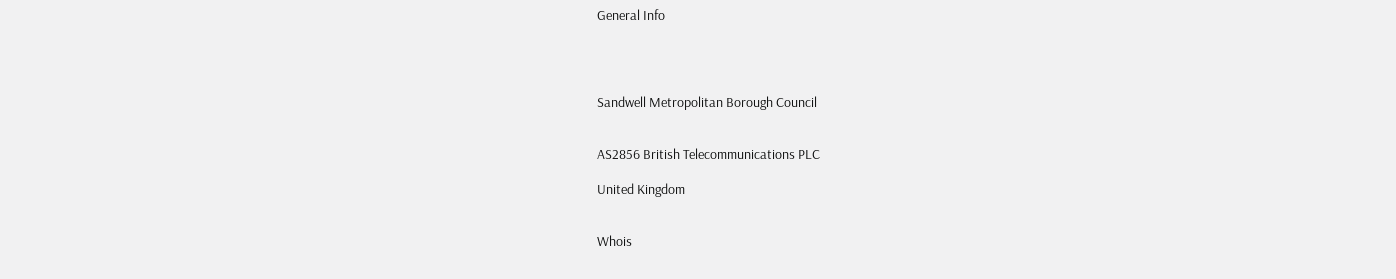General Info




Sandwell Metropolitan Borough Council


AS2856 British Telecommunications PLC

United Kingdom


Whois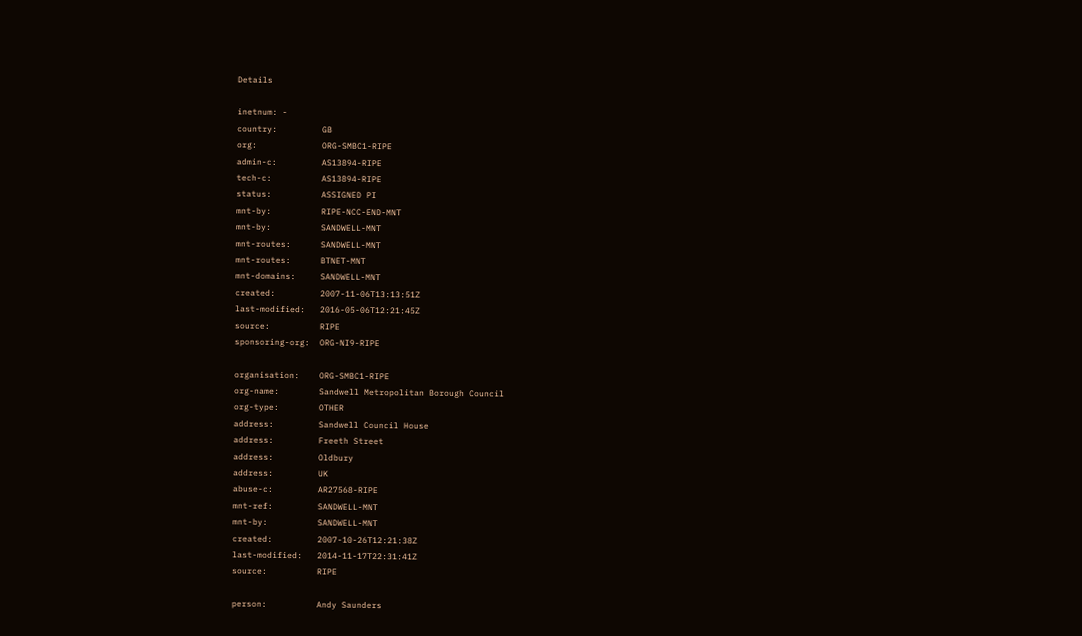Details

inetnum: -
country:         GB
org:             ORG-SMBC1-RIPE
admin-c:         AS13894-RIPE
tech-c:          AS13894-RIPE
status:          ASSIGNED PI
mnt-by:          RIPE-NCC-END-MNT
mnt-by:          SANDWELL-MNT
mnt-routes:      SANDWELL-MNT
mnt-routes:      BTNET-MNT
mnt-domains:     SANDWELL-MNT
created:         2007-11-06T13:13:51Z
last-modified:   2016-05-06T12:21:45Z
source:          RIPE
sponsoring-org:  ORG-NI9-RIPE

organisation:    ORG-SMBC1-RIPE
org-name:        Sandwell Metropolitan Borough Council
org-type:        OTHER
address:         Sandwell Council House
address:         Freeth Street
address:         Oldbury
address:         UK
abuse-c:         AR27568-RIPE
mnt-ref:         SANDWELL-MNT
mnt-by:          SANDWELL-MNT
created:         2007-10-26T12:21:38Z
last-modified:   2014-11-17T22:31:41Z
source:          RIPE

person:          Andy Saunders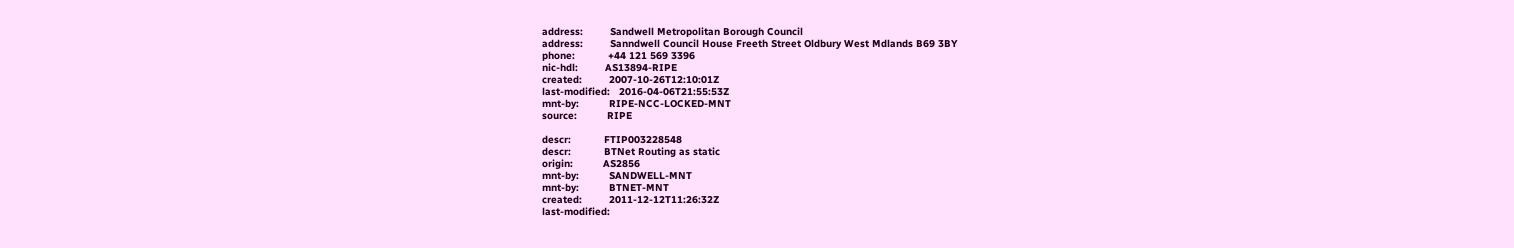address:         Sandwell Metropolitan Borough Council
address:         Sanndwell Council House Freeth Street Oldbury West Mdlands B69 3BY
phone:           +44 121 569 3396
nic-hdl:         AS13894-RIPE
created:         2007-10-26T12:10:01Z
last-modified:   2016-04-06T21:55:53Z
mnt-by:          RIPE-NCC-LOCKED-MNT
source:          RIPE

descr:           FTIP003228548
descr:           BTNet Routing as static
origin:          AS2856
mnt-by:          SANDWELL-MNT
mnt-by:          BTNET-MNT
created:         2011-12-12T11:26:32Z
last-modified: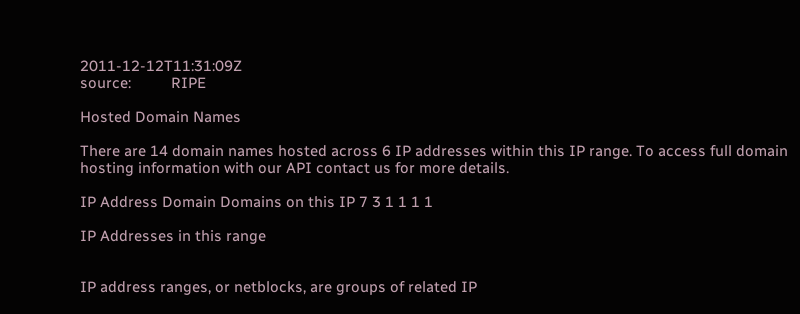2011-12-12T11:31:09Z
source:          RIPE

Hosted Domain Names

There are 14 domain names hosted across 6 IP addresses within this IP range. To access full domain hosting information with our API contact us for more details.

IP Address Domain Domains on this IP 7 3 1 1 1 1

IP Addresses in this range


IP address ranges, or netblocks, are groups of related IP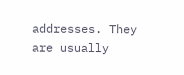addresses. They are usually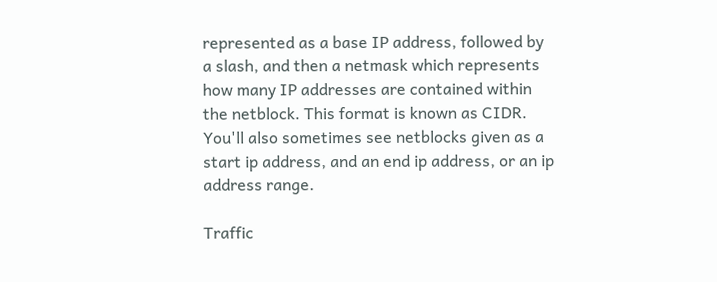represented as a base IP address, followed by a slash, and then a netmask which represents how many IP addresses are contained within the netblock. This format is known as CIDR. You'll also sometimes see netblocks given as a start ip address, and an end ip address, or an ip address range.

Traffic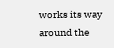works its way around the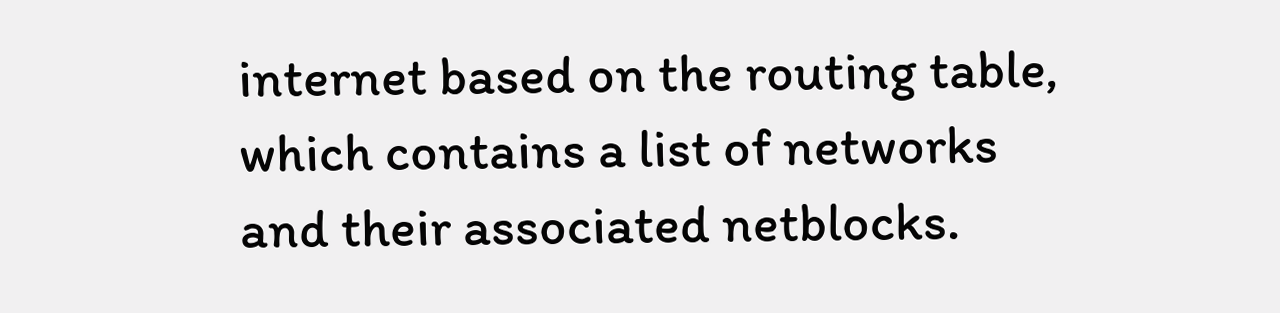internet based on the routing table, which contains a list of networks and their associated netblocks.